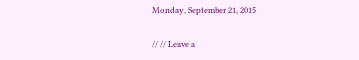Monday, September 21, 2015

// // Leave a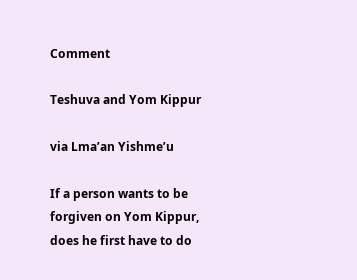Comment

Teshuva and Yom Kippur

via Lma’an Yishme’u

If a person wants to be forgiven on Yom Kippur, does he first have to do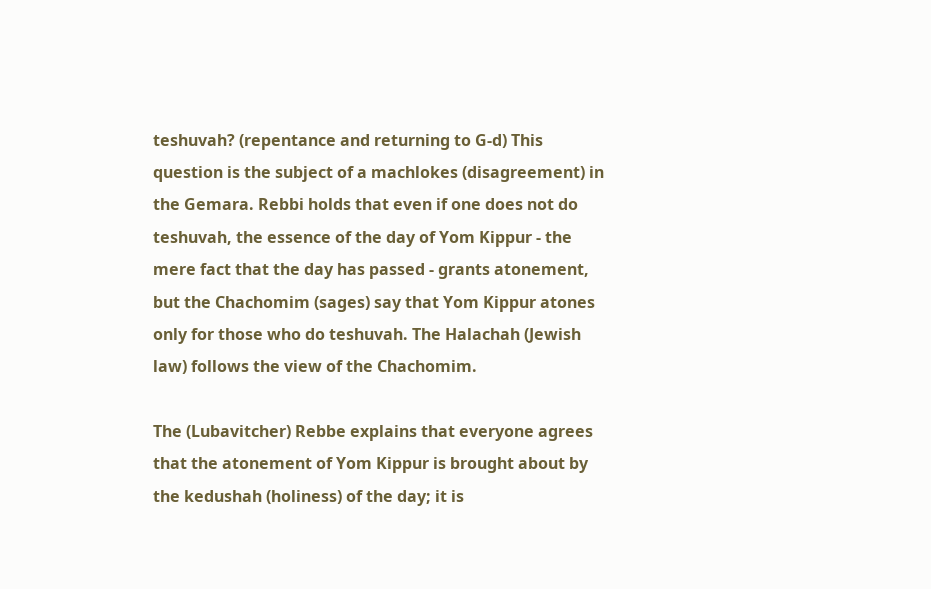teshuvah? (repentance and returning to G-d) This question is the subject of a machlokes (disagreement) in the Gemara. Rebbi holds that even if one does not do teshuvah, the essence of the day of Yom Kippur - the mere fact that the day has passed - grants atonement, but the Chachomim (sages) say that Yom Kippur atones only for those who do teshuvah. The Halachah (Jewish law) follows the view of the Chachomim.

The (Lubavitcher) Rebbe explains that everyone agrees that the atonement of Yom Kippur is brought about by the kedushah (holiness) of the day; it is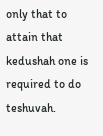only that to attain that kedushah one is required to do teshuvah.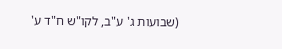(שבועות ג' ע"ב, לקו"ש ח"ד ע'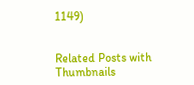1149)


Related Posts with Thumbnails